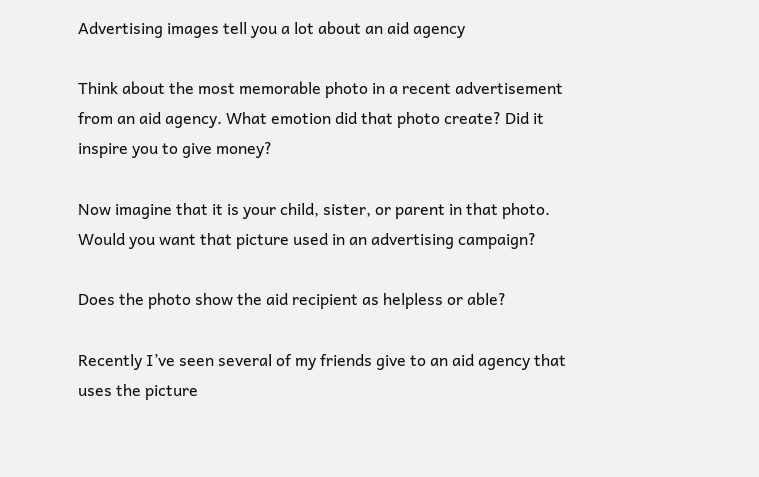Advertising images tell you a lot about an aid agency

Think about the most memorable photo in a recent advertisement from an aid agency. What emotion did that photo create? Did it inspire you to give money?

Now imagine that it is your child, sister, or parent in that photo. Would you want that picture used in an advertising campaign?

Does the photo show the aid recipient as helpless or able?

Recently I’ve seen several of my friends give to an aid agency that uses the picture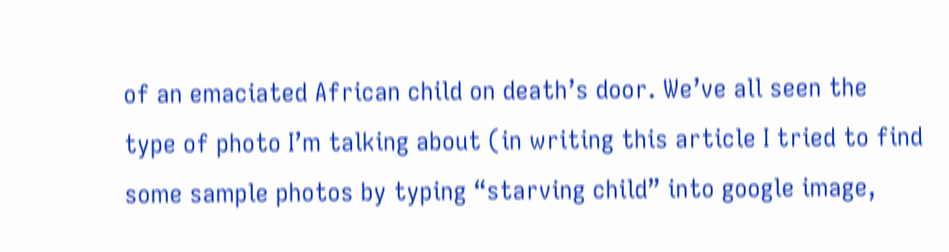of an emaciated African child on death’s door. We’ve all seen the type of photo I’m talking about (in writing this article I tried to find some sample photos by typing “starving child” into google image,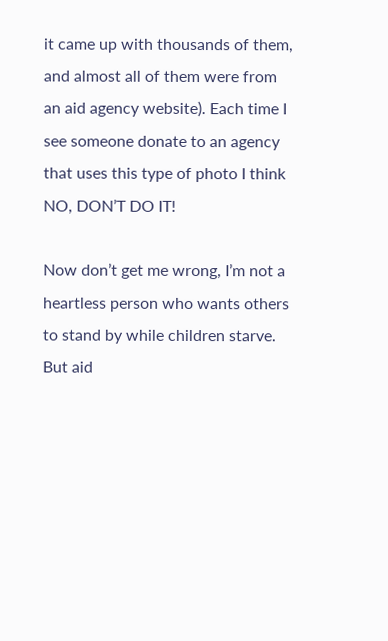it came up with thousands of them, and almost all of them were from an aid agency website). Each time I see someone donate to an agency that uses this type of photo I think NO, DON’T DO IT!

Now don’t get me wrong, I’m not a heartless person who wants others to stand by while children starve. But aid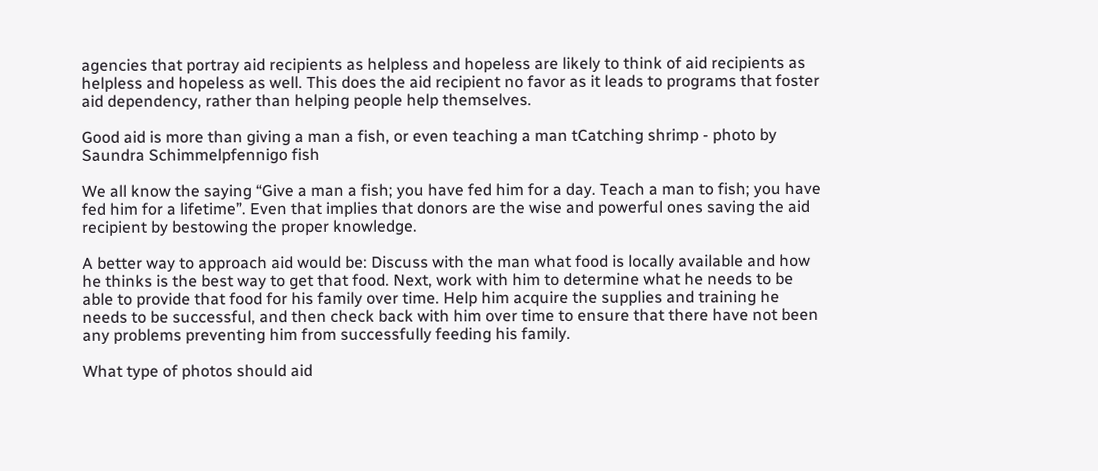agencies that portray aid recipients as helpless and hopeless are likely to think of aid recipients as helpless and hopeless as well. This does the aid recipient no favor as it leads to programs that foster aid dependency, rather than helping people help themselves.

Good aid is more than giving a man a fish, or even teaching a man tCatching shrimp - photo by Saundra Schimmelpfennigo fish

We all know the saying “Give a man a fish; you have fed him for a day. Teach a man to fish; you have fed him for a lifetime”. Even that implies that donors are the wise and powerful ones saving the aid recipient by bestowing the proper knowledge.

A better way to approach aid would be: Discuss with the man what food is locally available and how he thinks is the best way to get that food. Next, work with him to determine what he needs to be able to provide that food for his family over time. Help him acquire the supplies and training he needs to be successful, and then check back with him over time to ensure that there have not been any problems preventing him from successfully feeding his family.

What type of photos should aid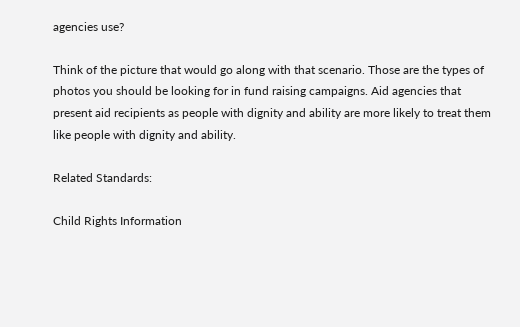agencies use?

Think of the picture that would go along with that scenario. Those are the types of photos you should be looking for in fund raising campaigns. Aid agencies that present aid recipients as people with dignity and ability are more likely to treat them like people with dignity and ability.

Related Standards:

Child Rights Information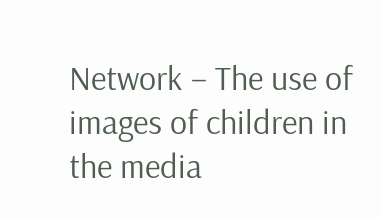Network – The use of images of children in the media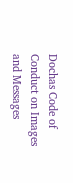Dochas Code of Conduct on Images and Messages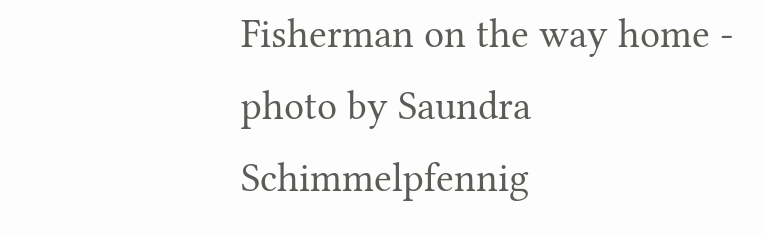Fisherman on the way home - photo by Saundra Schimmelpfennig